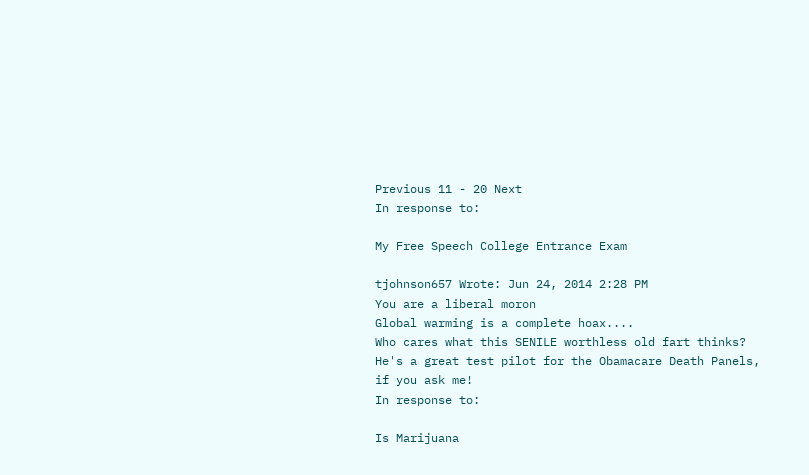Previous 11 - 20 Next
In response to:

My Free Speech College Entrance Exam

tjohnson657 Wrote: Jun 24, 2014 2:28 PM
You are a liberal moron
Global warming is a complete hoax....
Who cares what this SENILE worthless old fart thinks? He's a great test pilot for the Obamacare Death Panels, if you ask me!
In response to:

Is Marijuana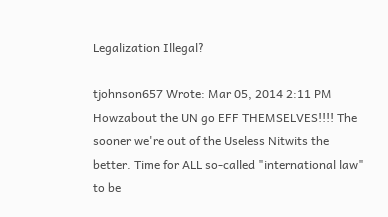Legalization Illegal?

tjohnson657 Wrote: Mar 05, 2014 2:11 PM
Howzabout the UN go EFF THEMSELVES!!!! The sooner we're out of the Useless Nitwits the better. Time for ALL so-called "international law" to be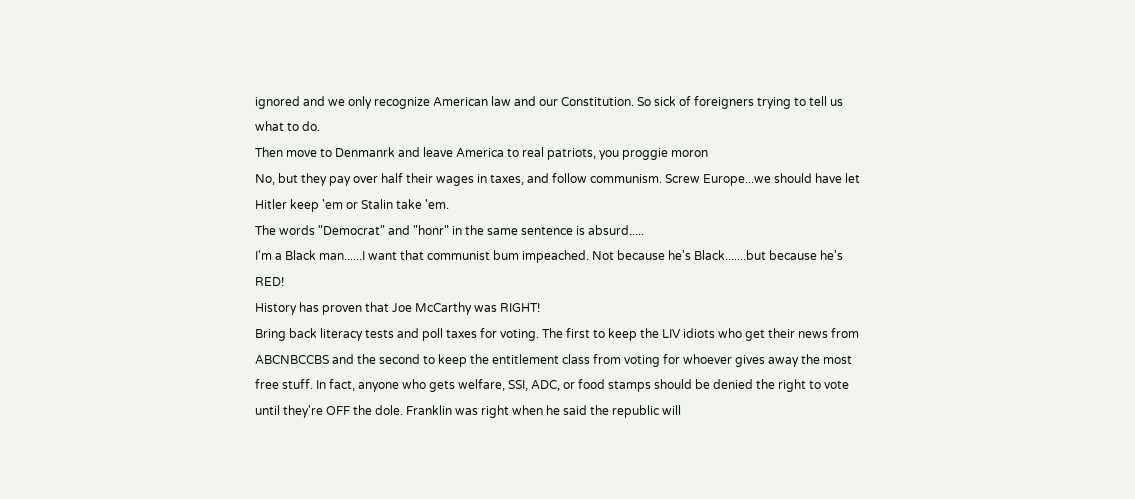ignored and we only recognize American law and our Constitution. So sick of foreigners trying to tell us what to do.
Then move to Denmanrk and leave America to real patriots, you proggie moron
No, but they pay over half their wages in taxes, and follow communism. Screw Europe...we should have let Hitler keep 'em or Stalin take 'em.
The words "Democrat" and "honr" in the same sentence is absurd.....
I'm a Black man......I want that communist bum impeached. Not because he's Black.......but because he's RED!
History has proven that Joe McCarthy was RIGHT!
Bring back literacy tests and poll taxes for voting. The first to keep the LIV idiots who get their news from ABCNBCCBS and the second to keep the entitlement class from voting for whoever gives away the most free stuff. In fact, anyone who gets welfare, SSI, ADC, or food stamps should be denied the right to vote until they're OFF the dole. Franklin was right when he said the republic will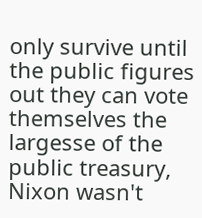only survive until the public figures out they can vote themselves the largesse of the public treasury,
Nixon wasn't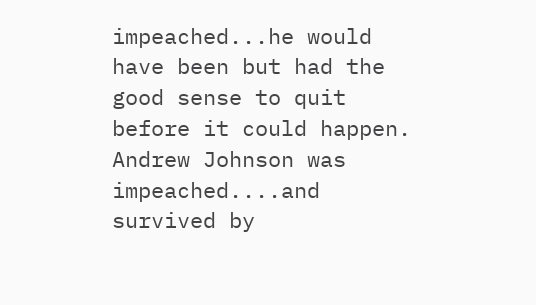impeached...he would have been but had the good sense to quit before it could happen. Andrew Johnson was impeached....and survived by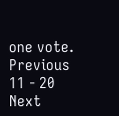one vote.
Previous 11 - 20 Next